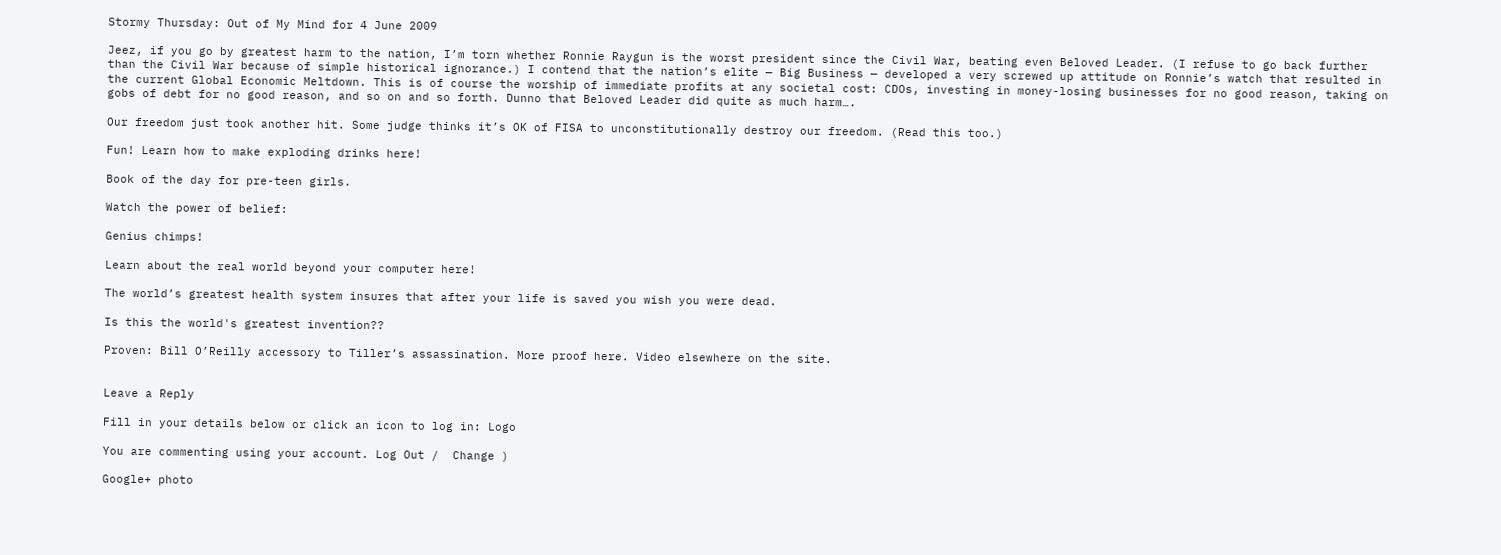Stormy Thursday: Out of My Mind for 4 June 2009

Jeez, if you go by greatest harm to the nation, I’m torn whether Ronnie Raygun is the worst president since the Civil War, beating even Beloved Leader. (I refuse to go back further than the Civil War because of simple historical ignorance.) I contend that the nation’s elite — Big Business — developed a very screwed up attitude on Ronnie’s watch that resulted in the current Global Economic Meltdown. This is of course the worship of immediate profits at any societal cost: CDOs, investing in money-losing businesses for no good reason, taking on gobs of debt for no good reason, and so on and so forth. Dunno that Beloved Leader did quite as much harm….

Our freedom just took another hit. Some judge thinks it’s OK of FISA to unconstitutionally destroy our freedom. (Read this too.)

Fun! Learn how to make exploding drinks here!

Book of the day for pre-teen girls.

Watch the power of belief:

Genius chimps!

Learn about the real world beyond your computer here!

The world’s greatest health system insures that after your life is saved you wish you were dead.

Is this the world's greatest invention??

Proven: Bill O’Reilly accessory to Tiller’s assassination. More proof here. Video elsewhere on the site.


Leave a Reply

Fill in your details below or click an icon to log in: Logo

You are commenting using your account. Log Out /  Change )

Google+ photo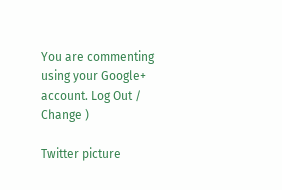You are commenting using your Google+ account. Log Out /  Change )

Twitter picture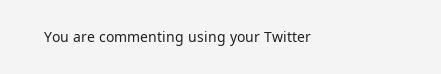You are commenting using your Twitter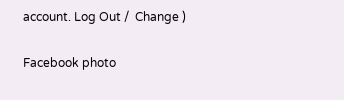account. Log Out /  Change )

Facebook photo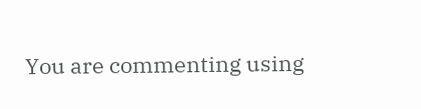You are commenting using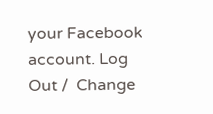your Facebook account. Log Out /  Change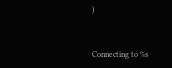)


Connecting to %s